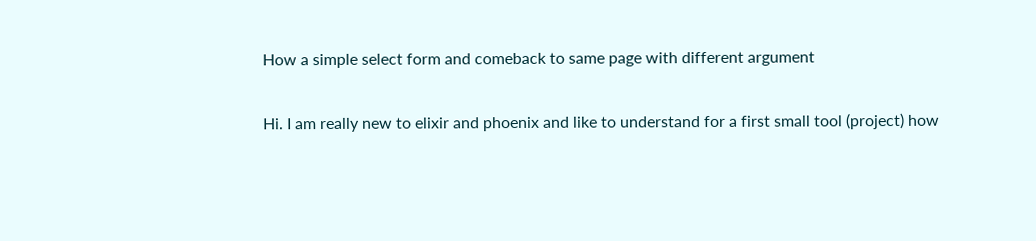How a simple select form and comeback to same page with different argument

Hi. I am really new to elixir and phoenix and like to understand for a first small tool (project) how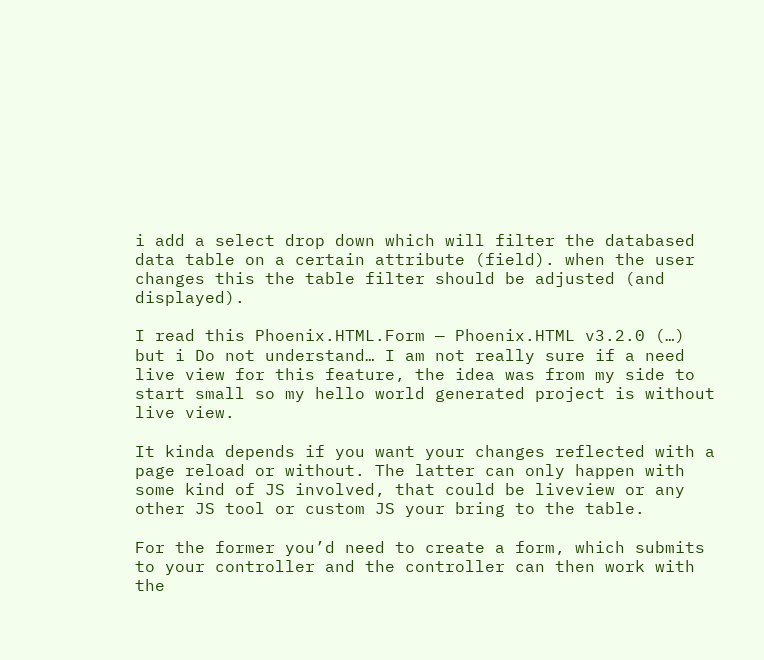i add a select drop down which will filter the databased data table on a certain attribute (field). when the user changes this the table filter should be adjusted (and displayed).

I read this Phoenix.HTML.Form — Phoenix.HTML v3.2.0 (…) but i Do not understand… I am not really sure if a need live view for this feature, the idea was from my side to start small so my hello world generated project is without live view.

It kinda depends if you want your changes reflected with a page reload or without. The latter can only happen with some kind of JS involved, that could be liveview or any other JS tool or custom JS your bring to the table.

For the former you’d need to create a form, which submits to your controller and the controller can then work with the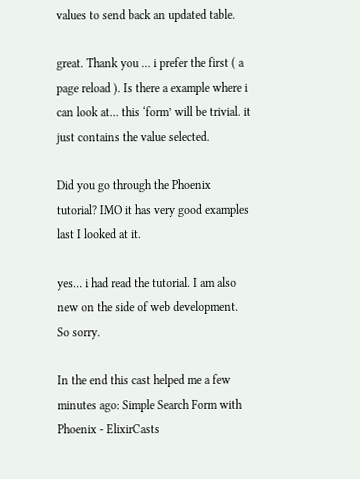values to send back an updated table.

great. Thank you … i prefer the first ( a page reload ). Is there a example where i can look at… this ‘form’ will be trivial. it just contains the value selected.

Did you go through the Phoenix tutorial? IMO it has very good examples last I looked at it.

yes… i had read the tutorial. I am also new on the side of web development. So sorry.

In the end this cast helped me a few minutes ago: Simple Search Form with Phoenix - ElixirCasts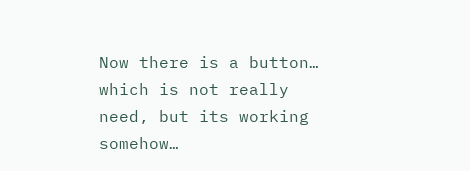Now there is a button… which is not really need, but its working somehow…